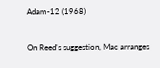Adam-12 (1968)

On Reed's suggestion, Mac arranges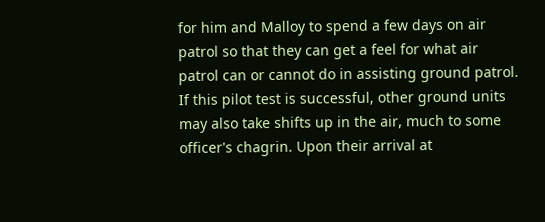for him and Malloy to spend a few days on air patrol so that they can get a feel for what air patrol can or cannot do in assisting ground patrol. If this pilot test is successful, other ground units may also take shifts up in the air, much to some officer's chagrin. Upon their arrival at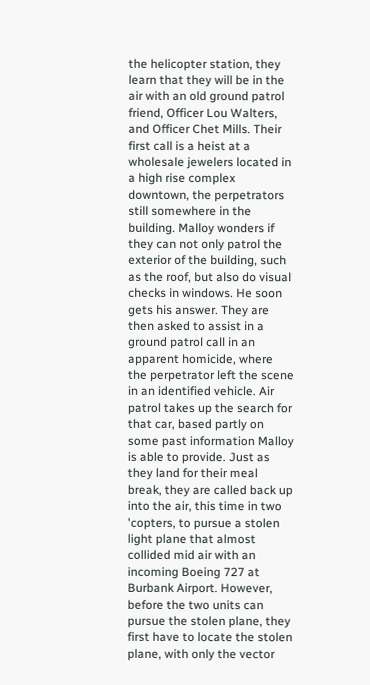the helicopter station, they learn that they will be in the air with an old ground patrol friend, Officer Lou Walters, and Officer Chet Mills. Their first call is a heist at a wholesale jewelers located in a high rise complex downtown, the perpetrators still somewhere in the building. Malloy wonders if they can not only patrol the exterior of the building, such as the roof, but also do visual checks in windows. He soon gets his answer. They are then asked to assist in a ground patrol call in an apparent homicide, where the perpetrator left the scene in an identified vehicle. Air patrol takes up the search for that car, based partly on some past information Malloy is able to provide. Just as they land for their meal break, they are called back up into the air, this time in two 'copters, to pursue a stolen light plane that almost collided mid air with an incoming Boeing 727 at Burbank Airport. However, before the two units can pursue the stolen plane, they first have to locate the stolen plane, with only the vector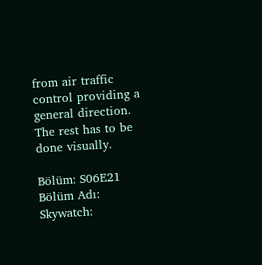from air traffic control providing a general direction. The rest has to be done visually.

Bölüm: S06E21
Bölüm Adı: Skywatch: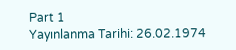Part 1
Yayınlanma Tarihi: 26.02.1974